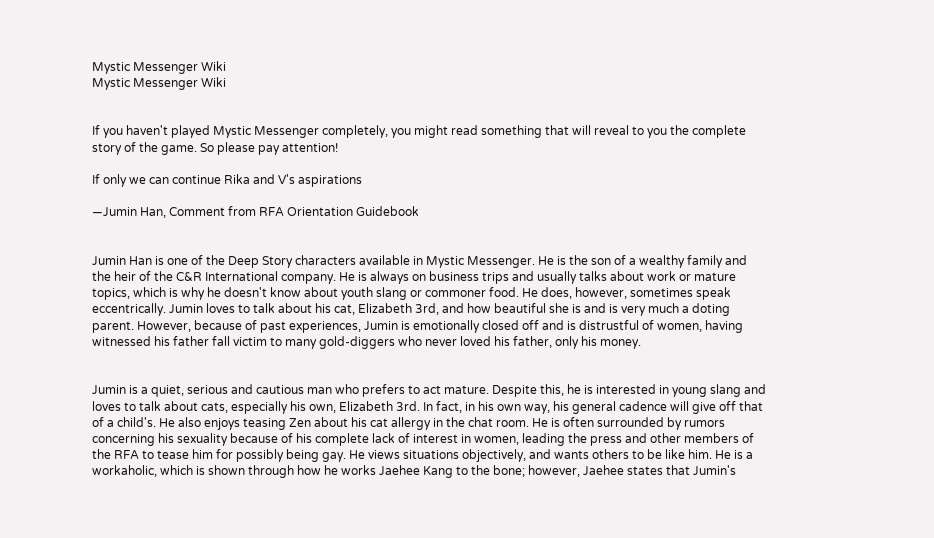Mystic Messenger Wiki
Mystic Messenger Wiki


If you haven't played Mystic Messenger completely, you might read something that will reveal to you the complete story of the game. So please pay attention!

If only we can continue Rika and V's aspirations

—Jumin Han, Comment from RFA Orientation Guidebook


Jumin Han is one of the Deep Story characters available in Mystic Messenger. He is the son of a wealthy family and the heir of the C&R International company. He is always on business trips and usually talks about work or mature topics, which is why he doesn't know about youth slang or commoner food. He does, however, sometimes speak eccentrically. Jumin loves to talk about his cat, Elizabeth 3rd, and how beautiful she is and is very much a doting parent. However, because of past experiences, Jumin is emotionally closed off and is distrustful of women, having witnessed his father fall victim to many gold-diggers who never loved his father, only his money.


Jumin is a quiet, serious and cautious man who prefers to act mature. Despite this, he is interested in young slang and loves to talk about cats, especially his own, Elizabeth 3rd. In fact, in his own way, his general cadence will give off that of a child's. He also enjoys teasing Zen about his cat allergy in the chat room. He is often surrounded by rumors concerning his sexuality because of his complete lack of interest in women, leading the press and other members of the RFA to tease him for possibly being gay. He views situations objectively, and wants others to be like him. He is a workaholic, which is shown through how he works Jaehee Kang to the bone; however, Jaehee states that Jumin's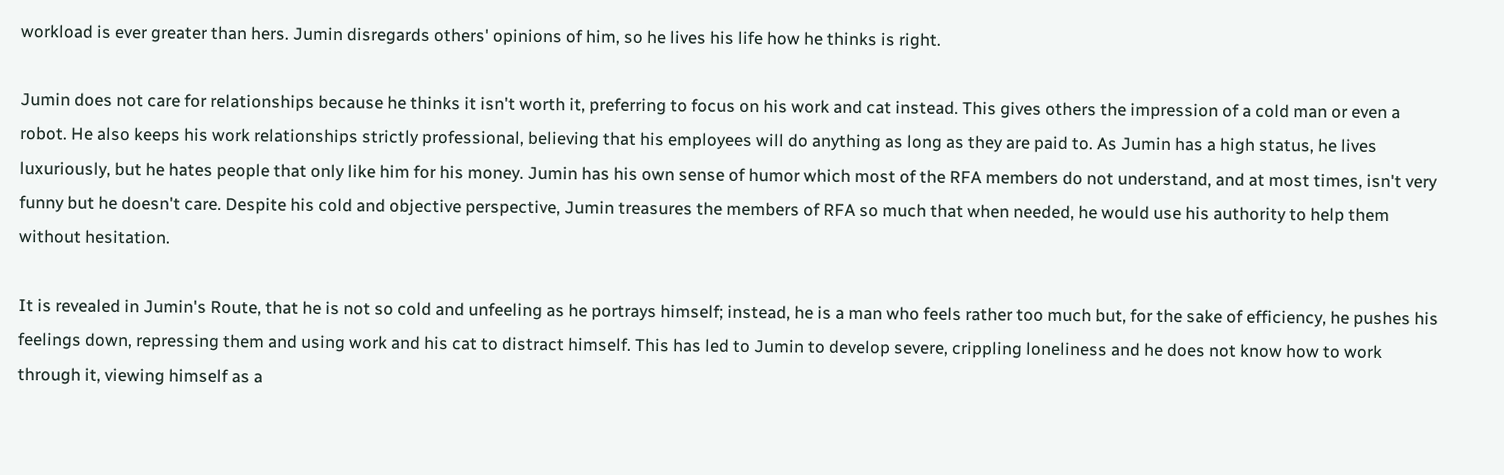workload is ever greater than hers. Jumin disregards others' opinions of him, so he lives his life how he thinks is right.

Jumin does not care for relationships because he thinks it isn't worth it, preferring to focus on his work and cat instead. This gives others the impression of a cold man or even a robot. He also keeps his work relationships strictly professional, believing that his employees will do anything as long as they are paid to. As Jumin has a high status, he lives luxuriously, but he hates people that only like him for his money. Jumin has his own sense of humor which most of the RFA members do not understand, and at most times, isn't very funny but he doesn't care. Despite his cold and objective perspective, Jumin treasures the members of RFA so much that when needed, he would use his authority to help them without hesitation.

It is revealed in Jumin's Route, that he is not so cold and unfeeling as he portrays himself; instead, he is a man who feels rather too much but, for the sake of efficiency, he pushes his feelings down, repressing them and using work and his cat to distract himself. This has led to Jumin to develop severe, crippling loneliness and he does not know how to work through it, viewing himself as a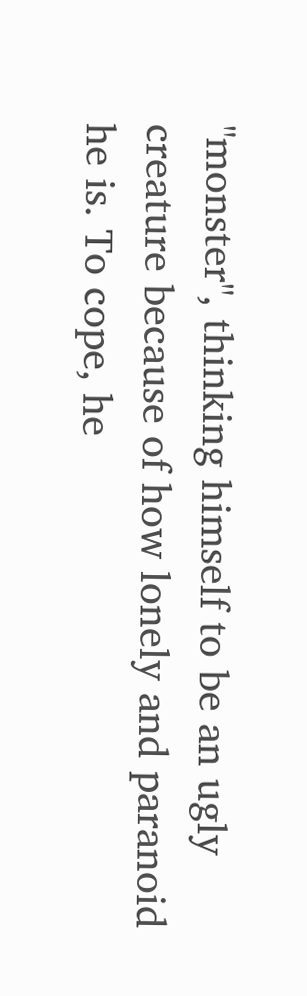"monster", thinking himself to be an ugly creature because of how lonely and paranoid he is. To cope, he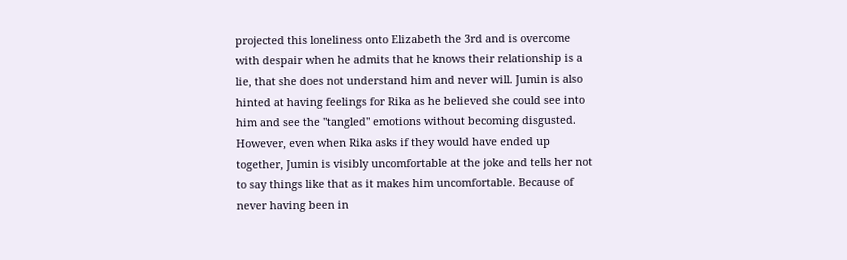projected this loneliness onto Elizabeth the 3rd and is overcome with despair when he admits that he knows their relationship is a lie, that she does not understand him and never will. Jumin is also hinted at having feelings for Rika as he believed she could see into him and see the "tangled" emotions without becoming disgusted. However, even when Rika asks if they would have ended up together, Jumin is visibly uncomfortable at the joke and tells her not to say things like that as it makes him uncomfortable. Because of never having been in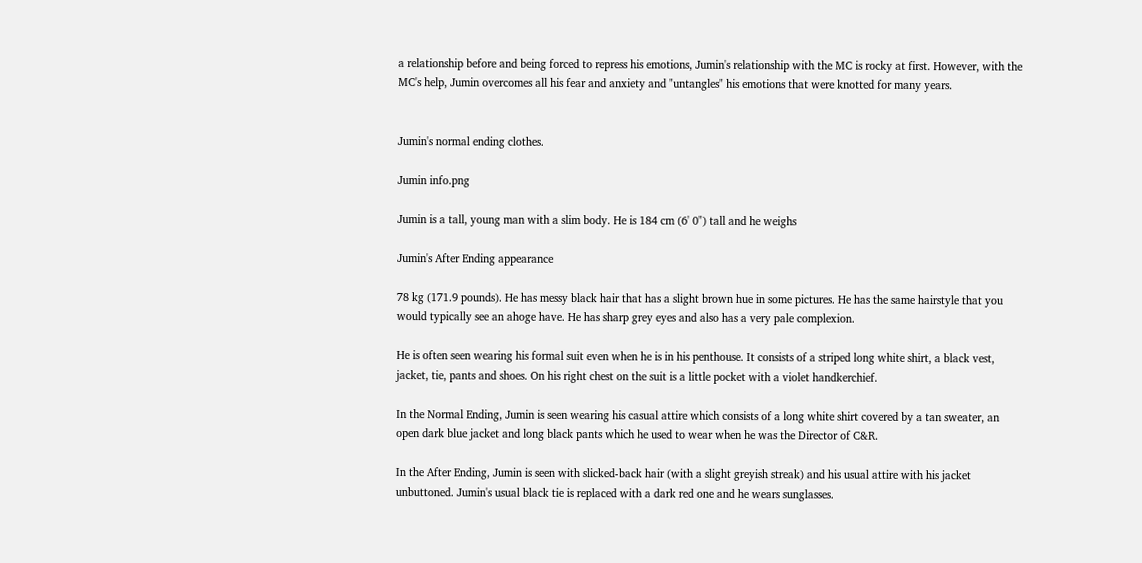a relationship before and being forced to repress his emotions, Jumin's relationship with the MC is rocky at first. However, with the MC's help, Jumin overcomes all his fear and anxiety and "untangles" his emotions that were knotted for many years.


Jumin's normal ending clothes.

Jumin info.png

Jumin is a tall, young man with a slim body. He is 184 cm (6' 0") tall and he weighs

Jumin's After Ending appearance

78 kg (171.9 pounds). He has messy black hair that has a slight brown hue in some pictures. He has the same hairstyle that you would typically see an ahoge have. He has sharp grey eyes and also has a very pale complexion.

He is often seen wearing his formal suit even when he is in his penthouse. It consists of a striped long white shirt, a black vest, jacket, tie, pants and shoes. On his right chest on the suit is a little pocket with a violet handkerchief.

In the Normal Ending, Jumin is seen wearing his casual attire which consists of a long white shirt covered by a tan sweater, an open dark blue jacket and long black pants which he used to wear when he was the Director of C&R.

In the After Ending, Jumin is seen with slicked-back hair (with a slight greyish streak) and his usual attire with his jacket unbuttoned. Jumin's usual black tie is replaced with a dark red one and he wears sunglasses.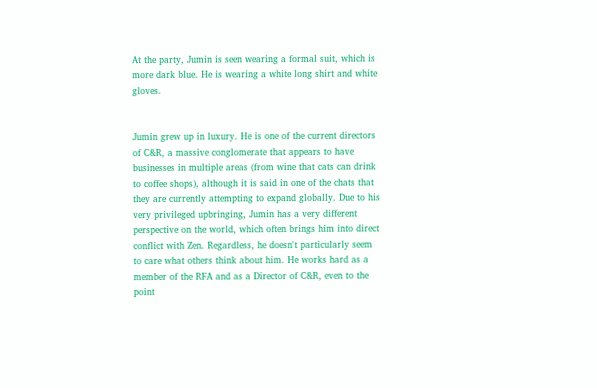At the party, Jumin is seen wearing a formal suit, which is more dark blue. He is wearing a white long shirt and white gloves.


Jumin grew up in luxury. He is one of the current directors of C&R, a massive conglomerate that appears to have businesses in multiple areas (from wine that cats can drink to coffee shops), although it is said in one of the chats that they are currently attempting to expand globally. Due to his very privileged upbringing, Jumin has a very different perspective on the world, which often brings him into direct conflict with Zen. Regardless, he doesn't particularly seem to care what others think about him. He works hard as a member of the RFA and as a Director of C&R, even to the point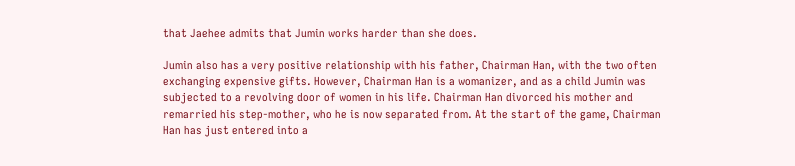that Jaehee admits that Jumin works harder than she does.

Jumin also has a very positive relationship with his father, Chairman Han, with the two often exchanging expensive gifts. However, Chairman Han is a womanizer, and as a child Jumin was subjected to a revolving door of women in his life. Chairman Han divorced his mother and remarried his step-mother, who he is now separated from. At the start of the game, Chairman Han has just entered into a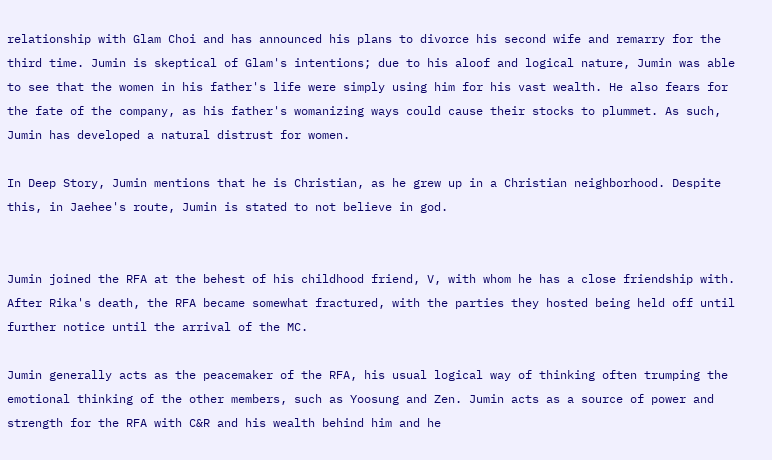relationship with Glam Choi and has announced his plans to divorce his second wife and remarry for the third time. Jumin is skeptical of Glam's intentions; due to his aloof and logical nature, Jumin was able to see that the women in his father's life were simply using him for his vast wealth. He also fears for the fate of the company, as his father's womanizing ways could cause their stocks to plummet. As such, Jumin has developed a natural distrust for women.

In Deep Story, Jumin mentions that he is Christian, as he grew up in a Christian neighborhood. Despite this, in Jaehee's route, Jumin is stated to not believe in god.


Jumin joined the RFA at the behest of his childhood friend, V, with whom he has a close friendship with. After Rika's death, the RFA became somewhat fractured, with the parties they hosted being held off until further notice until the arrival of the MC.

Jumin generally acts as the peacemaker of the RFA, his usual logical way of thinking often trumping the emotional thinking of the other members, such as Yoosung and Zen. Jumin acts as a source of power and strength for the RFA with C&R and his wealth behind him and he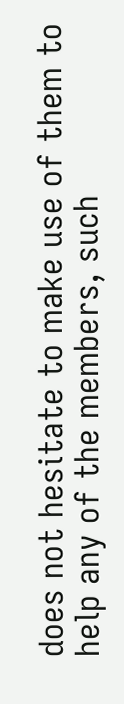does not hesitate to make use of them to help any of the members, such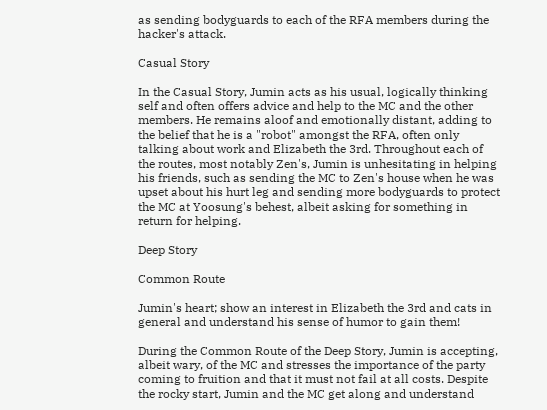as sending bodyguards to each of the RFA members during the hacker's attack.

Casual Story

In the Casual Story, Jumin acts as his usual, logically thinking self and often offers advice and help to the MC and the other members. He remains aloof and emotionally distant, adding to the belief that he is a "robot" amongst the RFA, often only talking about work and Elizabeth the 3rd. Throughout each of the routes, most notably Zen's, Jumin is unhesitating in helping his friends, such as sending the MC to Zen's house when he was upset about his hurt leg and sending more bodyguards to protect the MC at Yoosung's behest, albeit asking for something in return for helping.

Deep Story

Common Route

Jumin's heart; show an interest in Elizabeth the 3rd and cats in general and understand his sense of humor to gain them!

During the Common Route of the Deep Story, Jumin is accepting, albeit wary, of the MC and stresses the importance of the party coming to fruition and that it must not fail at all costs. Despite the rocky start, Jumin and the MC get along and understand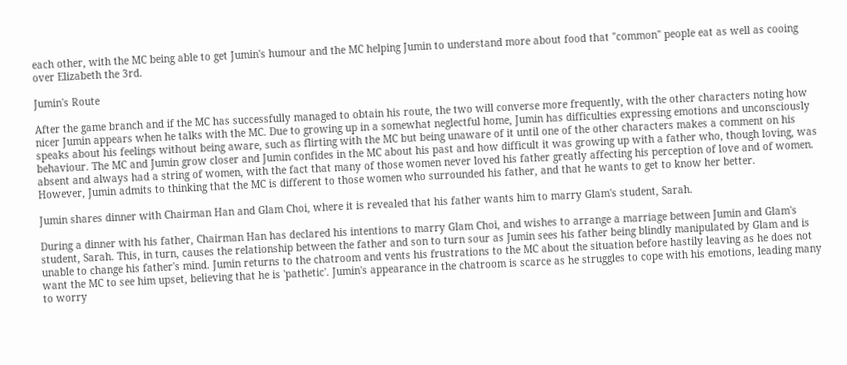each other, with the MC being able to get Jumin's humour and the MC helping Jumin to understand more about food that "common" people eat as well as cooing over Elizabeth the 3rd.

Jumin's Route

After the game branch and if the MC has successfully managed to obtain his route, the two will converse more frequently, with the other characters noting how nicer Jumin appears when he talks with the MC. Due to growing up in a somewhat neglectful home, Jumin has difficulties expressing emotions and unconsciously speaks about his feelings without being aware, such as flirting with the MC but being unaware of it until one of the other characters makes a comment on his behaviour. The MC and Jumin grow closer and Jumin confides in the MC about his past and how difficult it was growing up with a father who, though loving, was absent and always had a string of women, with the fact that many of those women never loved his father greatly affecting his perception of love and of women. However, Jumin admits to thinking that the MC is different to those women who surrounded his father, and that he wants to get to know her better.

Jumin shares dinner with Chairman Han and Glam Choi, where it is revealed that his father wants him to marry Glam's student, Sarah.

During a dinner with his father, Chairman Han has declared his intentions to marry Glam Choi, and wishes to arrange a marriage between Jumin and Glam's student, Sarah. This, in turn, causes the relationship between the father and son to turn sour as Jumin sees his father being blindly manipulated by Glam and is unable to change his father's mind. Jumin returns to the chatroom and vents his frustrations to the MC about the situation before hastily leaving as he does not want the MC to see him upset, believing that he is 'pathetic'. Jumin's appearance in the chatroom is scarce as he struggles to cope with his emotions, leading many to worry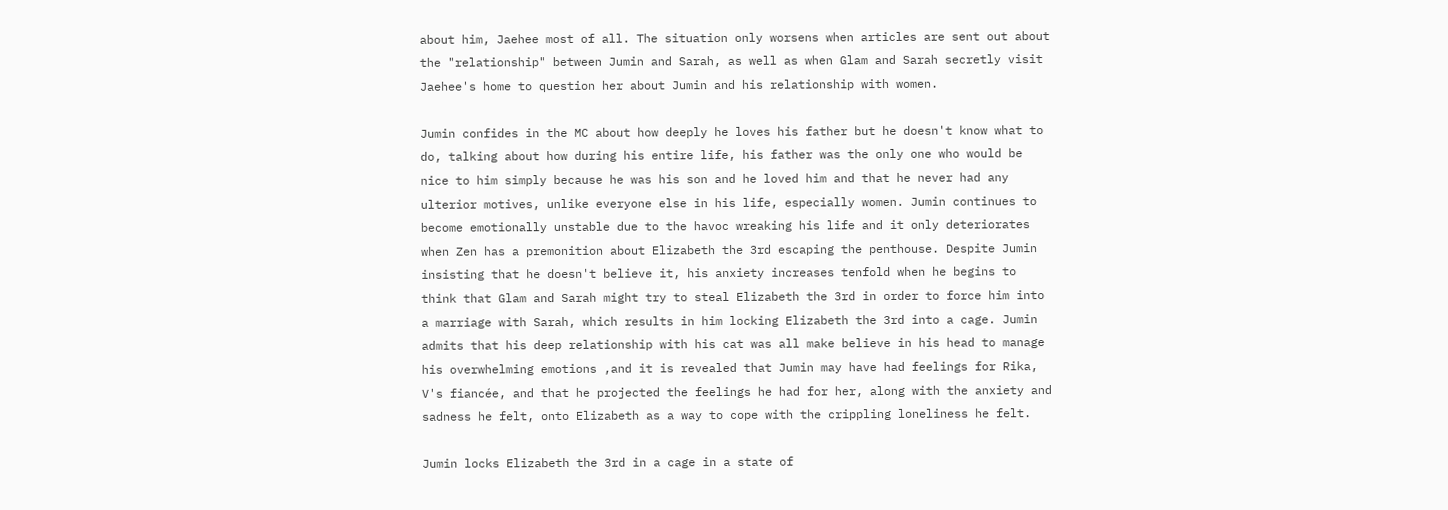about him, Jaehee most of all. The situation only worsens when articles are sent out about the "relationship" between Jumin and Sarah, as well as when Glam and Sarah secretly visit Jaehee's home to question her about Jumin and his relationship with women.

Jumin confides in the MC about how deeply he loves his father but he doesn't know what to do, talking about how during his entire life, his father was the only one who would be nice to him simply because he was his son and he loved him and that he never had any ulterior motives, unlike everyone else in his life, especially women. Jumin continues to become emotionally unstable due to the havoc wreaking his life and it only deteriorates when Zen has a premonition about Elizabeth the 3rd escaping the penthouse. Despite Jumin insisting that he doesn't believe it, his anxiety increases tenfold when he begins to think that Glam and Sarah might try to steal Elizabeth the 3rd in order to force him into a marriage with Sarah, which results in him locking Elizabeth the 3rd into a cage. Jumin admits that his deep relationship with his cat was all make believe in his head to manage his overwhelming emotions ,and it is revealed that Jumin may have had feelings for Rika, V's fiancée, and that he projected the feelings he had for her, along with the anxiety and sadness he felt, onto Elizabeth as a way to cope with the crippling loneliness he felt.

Jumin locks Elizabeth the 3rd in a cage in a state of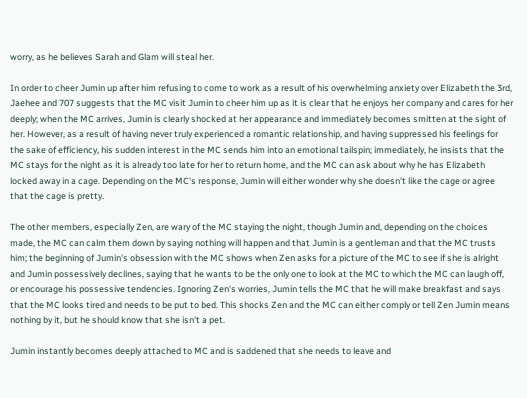worry, as he believes Sarah and Glam will steal her.

In order to cheer Jumin up after him refusing to come to work as a result of his overwhelming anxiety over Elizabeth the 3rd, Jaehee and 707 suggests that the MC visit Jumin to cheer him up as it is clear that he enjoys her company and cares for her deeply; when the MC arrives, Jumin is clearly shocked at her appearance and immediately becomes smitten at the sight of her. However, as a result of having never truly experienced a romantic relationship, and having suppressed his feelings for the sake of efficiency, his sudden interest in the MC sends him into an emotional tailspin; immediately, he insists that the MC stays for the night as it is already too late for her to return home, and the MC can ask about why he has Elizabeth locked away in a cage. Depending on the MC's response, Jumin will either wonder why she doesn't like the cage or agree that the cage is pretty.

The other members, especially Zen, are wary of the MC staying the night, though Jumin and, depending on the choices made, the MC can calm them down by saying nothing will happen and that Jumin is a gentleman and that the MC trusts him; the beginning of Jumin's obsession with the MC shows when Zen asks for a picture of the MC to see if she is alright and Jumin possessively declines, saying that he wants to be the only one to look at the MC to which the MC can laugh off, or encourage his possessive tendencies. Ignoring Zen's worries, Jumin tells the MC that he will make breakfast and says that the MC looks tired and needs to be put to bed. This shocks Zen and the MC can either comply or tell Zen Jumin means nothing by it, but he should know that she isn't a pet.

Jumin instantly becomes deeply attached to MC and is saddened that she needs to leave and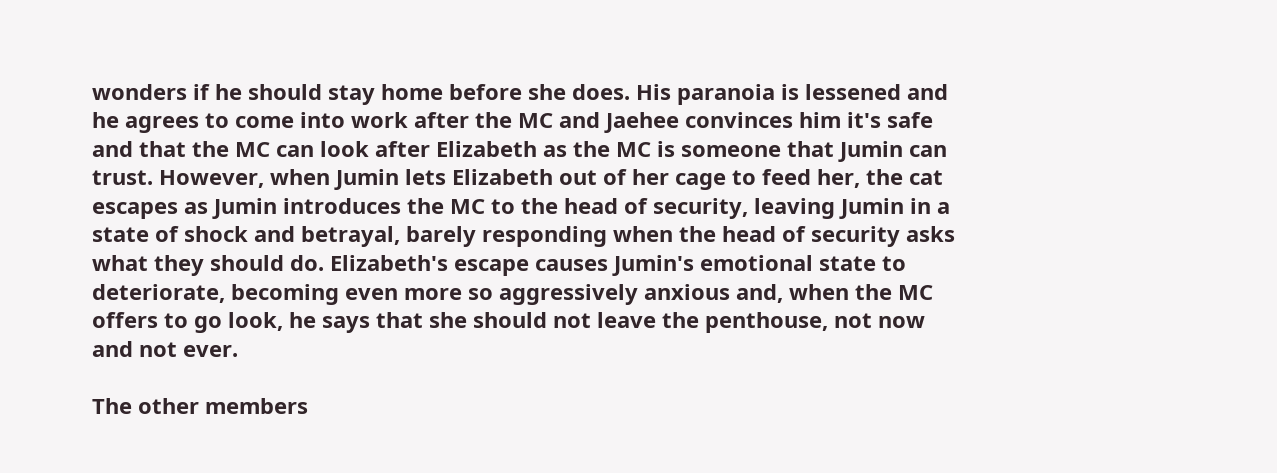wonders if he should stay home before she does. His paranoia is lessened and he agrees to come into work after the MC and Jaehee convinces him it's safe and that the MC can look after Elizabeth as the MC is someone that Jumin can trust. However, when Jumin lets Elizabeth out of her cage to feed her, the cat escapes as Jumin introduces the MC to the head of security, leaving Jumin in a state of shock and betrayal, barely responding when the head of security asks what they should do. Elizabeth's escape causes Jumin's emotional state to deteriorate, becoming even more so aggressively anxious and, when the MC offers to go look, he says that she should not leave the penthouse, not now and not ever.

The other members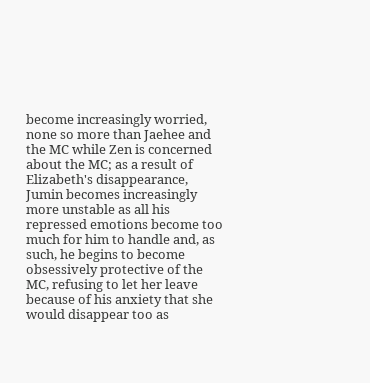become increasingly worried, none so more than Jaehee and the MC while Zen is concerned about the MC; as a result of Elizabeth's disappearance, Jumin becomes increasingly more unstable as all his repressed emotions become too much for him to handle and, as such, he begins to become obsessively protective of the MC, refusing to let her leave because of his anxiety that she would disappear too as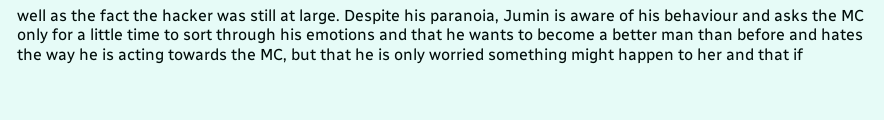well as the fact the hacker was still at large. Despite his paranoia, Jumin is aware of his behaviour and asks the MC only for a little time to sort through his emotions and that he wants to become a better man than before and hates the way he is acting towards the MC, but that he is only worried something might happen to her and that if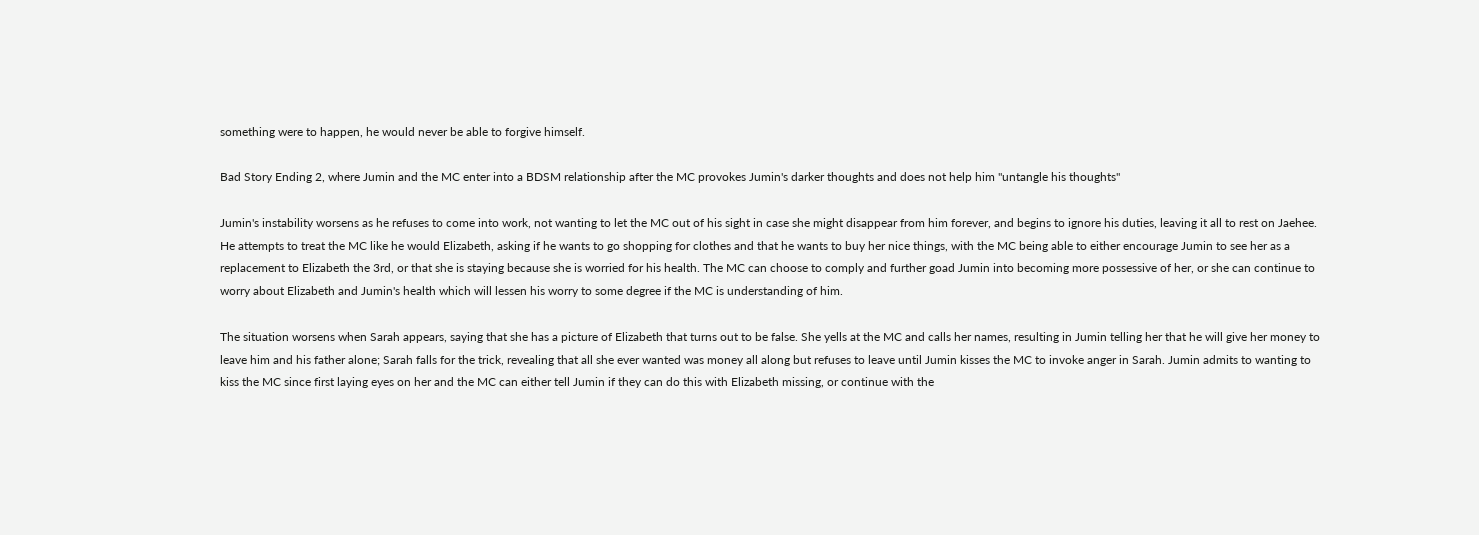something were to happen, he would never be able to forgive himself.

Bad Story Ending 2, where Jumin and the MC enter into a BDSM relationship after the MC provokes Jumin's darker thoughts and does not help him "untangle his thoughts"

Jumin's instability worsens as he refuses to come into work, not wanting to let the MC out of his sight in case she might disappear from him forever, and begins to ignore his duties, leaving it all to rest on Jaehee. He attempts to treat the MC like he would Elizabeth, asking if he wants to go shopping for clothes and that he wants to buy her nice things, with the MC being able to either encourage Jumin to see her as a replacement to Elizabeth the 3rd, or that she is staying because she is worried for his health. The MC can choose to comply and further goad Jumin into becoming more possessive of her, or she can continue to worry about Elizabeth and Jumin's health which will lessen his worry to some degree if the MC is understanding of him.

The situation worsens when Sarah appears, saying that she has a picture of Elizabeth that turns out to be false. She yells at the MC and calls her names, resulting in Jumin telling her that he will give her money to leave him and his father alone; Sarah falls for the trick, revealing that all she ever wanted was money all along but refuses to leave until Jumin kisses the MC to invoke anger in Sarah. Jumin admits to wanting to kiss the MC since first laying eyes on her and the MC can either tell Jumin if they can do this with Elizabeth missing, or continue with the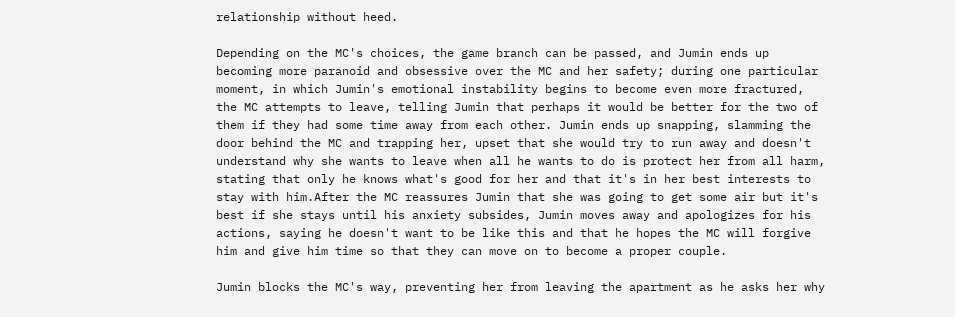relationship without heed.

Depending on the MC's choices, the game branch can be passed, and Jumin ends up becoming more paranoid and obsessive over the MC and her safety; during one particular moment, in which Jumin's emotional instability begins to become even more fractured, the MC attempts to leave, telling Jumin that perhaps it would be better for the two of them if they had some time away from each other. Jumin ends up snapping, slamming the door behind the MC and trapping her, upset that she would try to run away and doesn't understand why she wants to leave when all he wants to do is protect her from all harm, stating that only he knows what's good for her and that it's in her best interests to stay with him.After the MC reassures Jumin that she was going to get some air but it's best if she stays until his anxiety subsides, Jumin moves away and apologizes for his actions, saying he doesn't want to be like this and that he hopes the MC will forgive him and give him time so that they can move on to become a proper couple.

Jumin blocks the MC's way, preventing her from leaving the apartment as he asks her why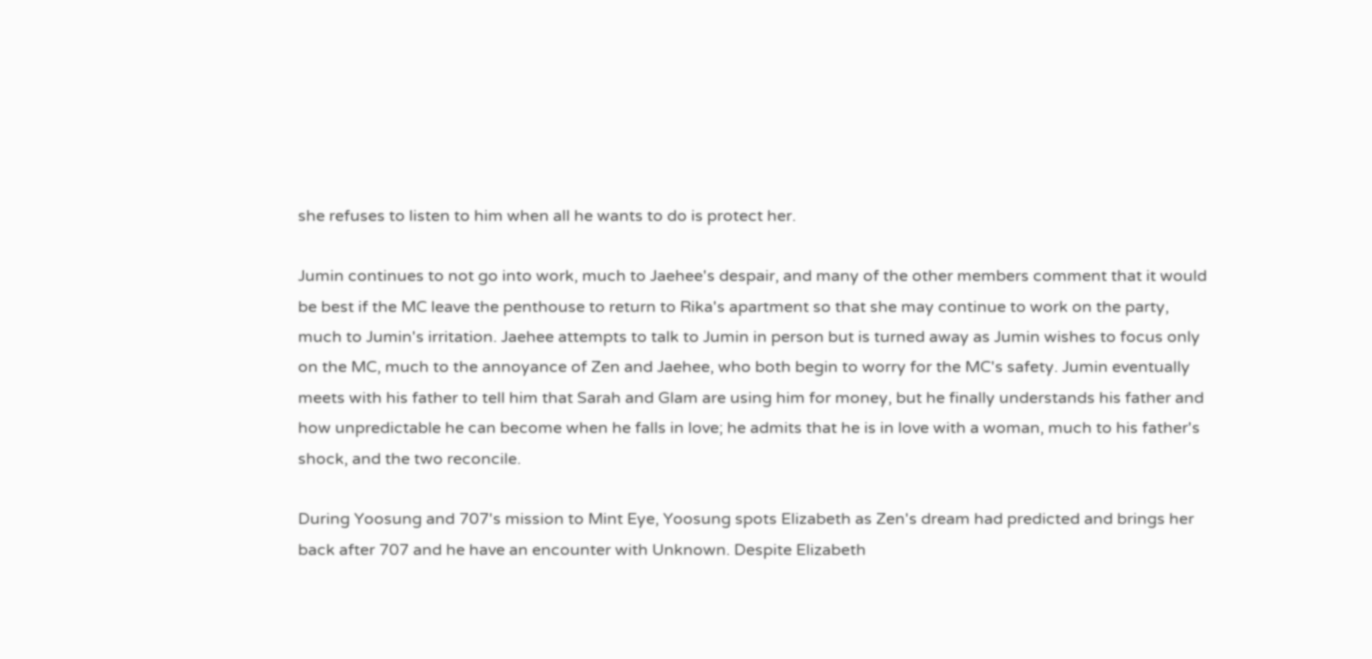she refuses to listen to him when all he wants to do is protect her.

Jumin continues to not go into work, much to Jaehee's despair, and many of the other members comment that it would be best if the MC leave the penthouse to return to Rika's apartment so that she may continue to work on the party, much to Jumin's irritation. Jaehee attempts to talk to Jumin in person but is turned away as Jumin wishes to focus only on the MC, much to the annoyance of Zen and Jaehee, who both begin to worry for the MC's safety. Jumin eventually meets with his father to tell him that Sarah and Glam are using him for money, but he finally understands his father and how unpredictable he can become when he falls in love; he admits that he is in love with a woman, much to his father's shock, and the two reconcile.

During Yoosung and 707's mission to Mint Eye, Yoosung spots Elizabeth as Zen's dream had predicted and brings her back after 707 and he have an encounter with Unknown. Despite Elizabeth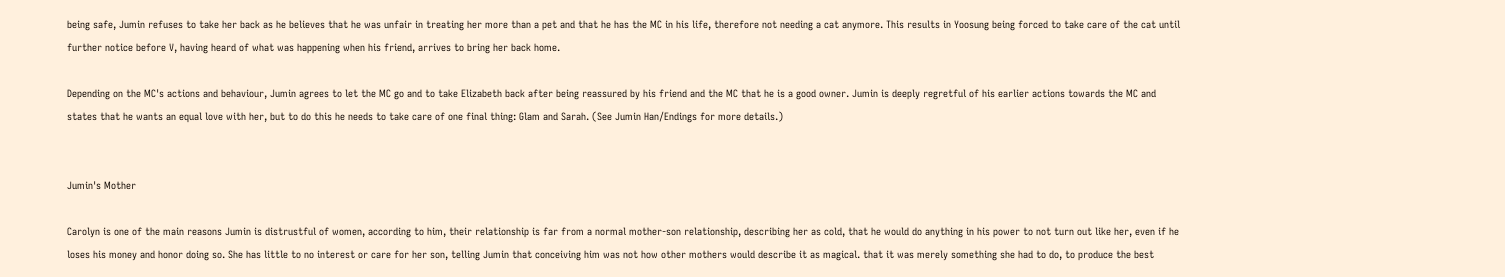being safe, Jumin refuses to take her back as he believes that he was unfair in treating her more than a pet and that he has the MC in his life, therefore not needing a cat anymore. This results in Yoosung being forced to take care of the cat until further notice before V, having heard of what was happening when his friend, arrives to bring her back home.

Depending on the MC's actions and behaviour, Jumin agrees to let the MC go and to take Elizabeth back after being reassured by his friend and the MC that he is a good owner. Jumin is deeply regretful of his earlier actions towards the MC and states that he wants an equal love with her, but to do this he needs to take care of one final thing: Glam and Sarah. (See Jumin Han/Endings for more details.)


Jumin's Mother

Carolyn is one of the main reasons Jumin is distrustful of women, according to him, their relationship is far from a normal mother-son relationship, describing her as cold, that he would do anything in his power to not turn out like her, even if he loses his money and honor doing so. She has little to no interest or care for her son, telling Jumin that conceiving him was not how other mothers would describe it as magical. that it was merely something she had to do, to produce the best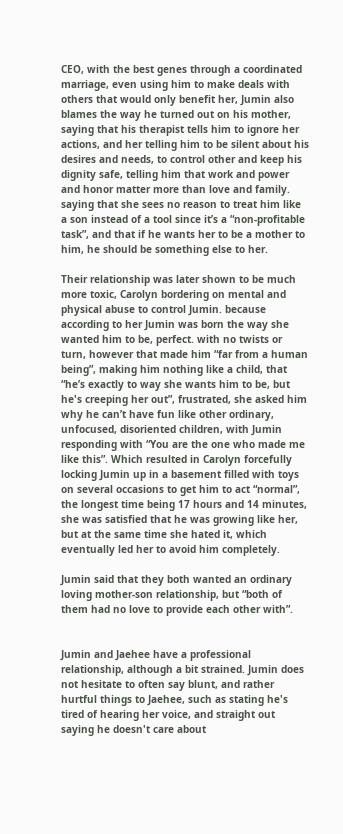CEO, with the best genes through a coordinated marriage, even using him to make deals with others that would only benefit her, Jumin also blames the way he turned out on his mother, saying that his therapist tells him to ignore her actions, and her telling him to be silent about his desires and needs, to control other and keep his dignity safe, telling him that work and power and honor matter more than love and family. saying that she sees no reason to treat him like a son instead of a tool since it’s a “non-profitable task”, and that if he wants her to be a mother to him, he should be something else to her.

Their relationship was later shown to be much more toxic, Carolyn bordering on mental and physical abuse to control Jumin. because according to her Jumin was born the way she wanted him to be, perfect. with no twists or turn, however that made him “far from a human being”, making him nothing like a child, that “he’s exactly to way she wants him to be, but he's creeping her out”, frustrated, she asked him why he can’t have fun like other ordinary, unfocused, disoriented children, with Jumin responding with “You are the one who made me like this”. Which resulted in Carolyn forcefully locking Jumin up in a basement filled with toys on several occasions to get him to act “normal”, the longest time being 17 hours and 14 minutes, she was satisfied that he was growing like her, but at the same time she hated it, which eventually led her to avoid him completely.

Jumin said that they both wanted an ordinary loving mother-son relationship, but “both of them had no love to provide each other with”.


Jumin and Jaehee have a professional relationship, although a bit strained. Jumin does not hesitate to often say blunt, and rather hurtful things to Jaehee, such as stating he's tired of hearing her voice, and straight out saying he doesn't care about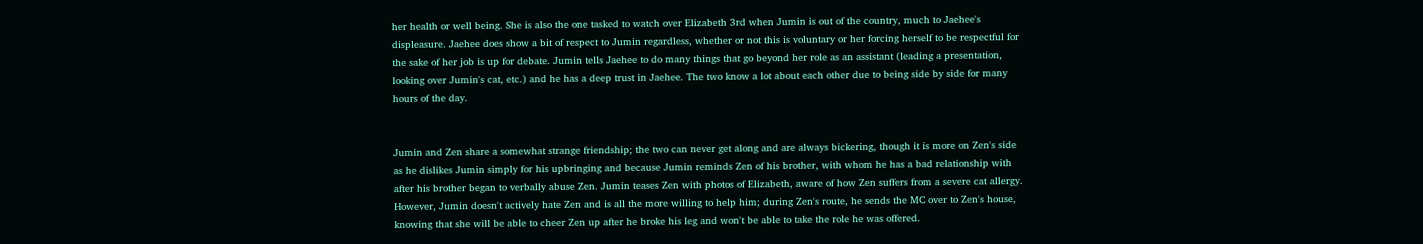her health or well being. She is also the one tasked to watch over Elizabeth 3rd when Jumin is out of the country, much to Jaehee's displeasure. Jaehee does show a bit of respect to Jumin regardless, whether or not this is voluntary or her forcing herself to be respectful for the sake of her job is up for debate. Jumin tells Jaehee to do many things that go beyond her role as an assistant (leading a presentation, looking over Jumin's cat, etc.) and he has a deep trust in Jaehee. The two know a lot about each other due to being side by side for many hours of the day.


Jumin and Zen share a somewhat strange friendship; the two can never get along and are always bickering, though it is more on Zen's side as he dislikes Jumin simply for his upbringing and because Jumin reminds Zen of his brother, with whom he has a bad relationship with after his brother began to verbally abuse Zen. Jumin teases Zen with photos of Elizabeth, aware of how Zen suffers from a severe cat allergy. However, Jumin doesn't actively hate Zen and is all the more willing to help him; during Zen's route, he sends the MC over to Zen's house, knowing that she will be able to cheer Zen up after he broke his leg and won't be able to take the role he was offered.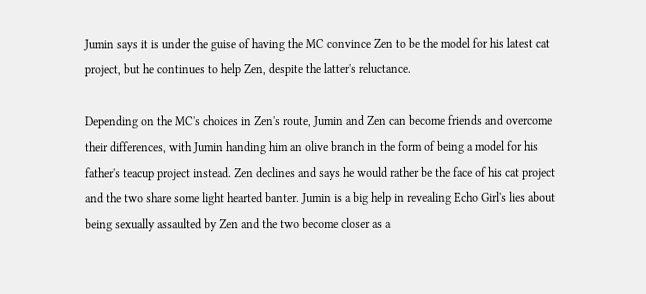Jumin says it is under the guise of having the MC convince Zen to be the model for his latest cat project, but he continues to help Zen, despite the latter's reluctance.

Depending on the MC's choices in Zen's route, Jumin and Zen can become friends and overcome their differences, with Jumin handing him an olive branch in the form of being a model for his father's teacup project instead. Zen declines and says he would rather be the face of his cat project and the two share some light hearted banter. Jumin is a big help in revealing Echo Girl's lies about being sexually assaulted by Zen and the two become closer as a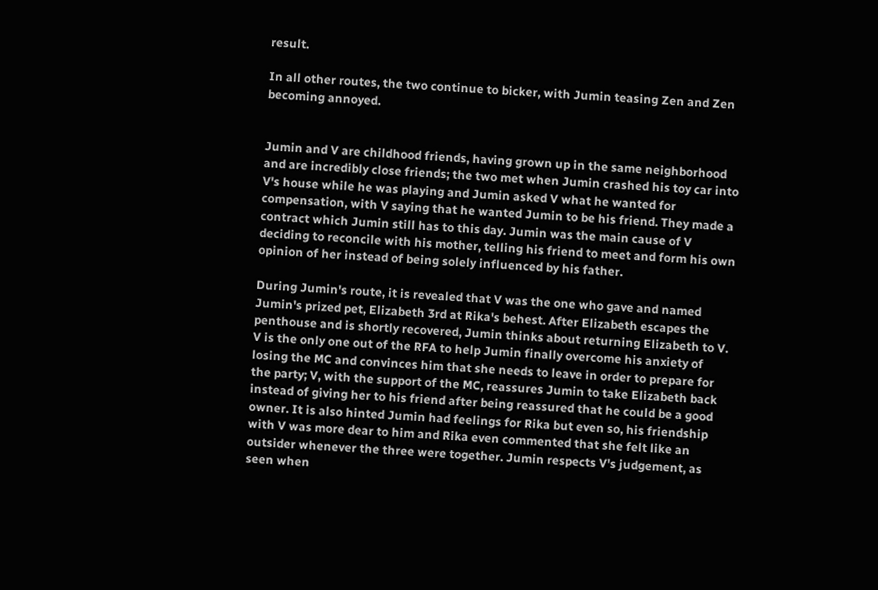result.

In all other routes, the two continue to bicker, with Jumin teasing Zen and Zen becoming annoyed.


Jumin and V are childhood friends, having grown up in the same neighborhood and are incredibly close friends; the two met when Jumin crashed his toy car into V's house while he was playing and Jumin asked V what he wanted for compensation, with V saying that he wanted Jumin to be his friend. They made a contract which Jumin still has to this day. Jumin was the main cause of V deciding to reconcile with his mother, telling his friend to meet and form his own opinion of her instead of being solely influenced by his father.

During Jumin's route, it is revealed that V was the one who gave and named Jumin's prized pet, Elizabeth 3rd at Rika's behest. After Elizabeth escapes the penthouse and is shortly recovered, Jumin thinks about returning Elizabeth to V. V is the only one out of the RFA to help Jumin finally overcome his anxiety of losing the MC and convinces him that she needs to leave in order to prepare for the party; V, with the support of the MC, reassures Jumin to take Elizabeth back instead of giving her to his friend after being reassured that he could be a good owner. It is also hinted Jumin had feelings for Rika but even so, his friendship with V was more dear to him and Rika even commented that she felt like an outsider whenever the three were together. Jumin respects V's judgement, as seen when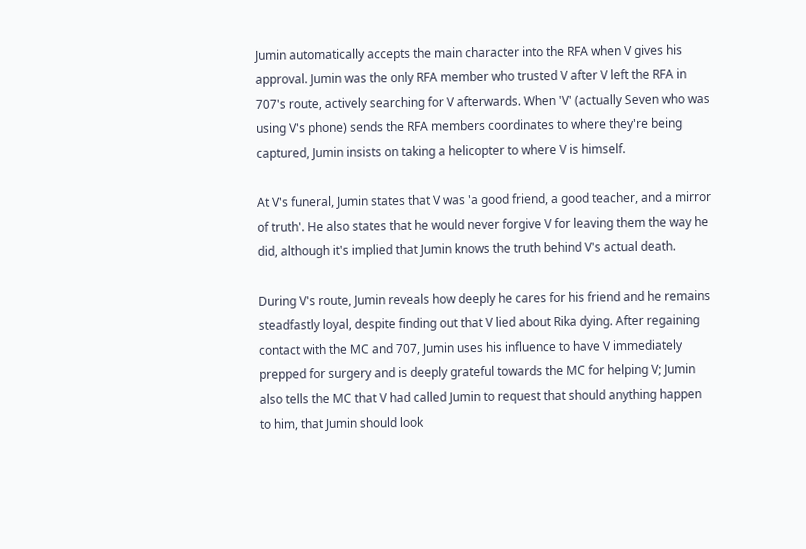Jumin automatically accepts the main character into the RFA when V gives his approval. Jumin was the only RFA member who trusted V after V left the RFA in 707's route, actively searching for V afterwards. When 'V' (actually Seven who was using V's phone) sends the RFA members coordinates to where they're being captured, Jumin insists on taking a helicopter to where V is himself.

At V's funeral, Jumin states that V was 'a good friend, a good teacher, and a mirror of truth'. He also states that he would never forgive V for leaving them the way he did, although it's implied that Jumin knows the truth behind V's actual death.

During V's route, Jumin reveals how deeply he cares for his friend and he remains steadfastly loyal, despite finding out that V lied about Rika dying. After regaining contact with the MC and 707, Jumin uses his influence to have V immediately prepped for surgery and is deeply grateful towards the MC for helping V; Jumin also tells the MC that V had called Jumin to request that should anything happen to him, that Jumin should look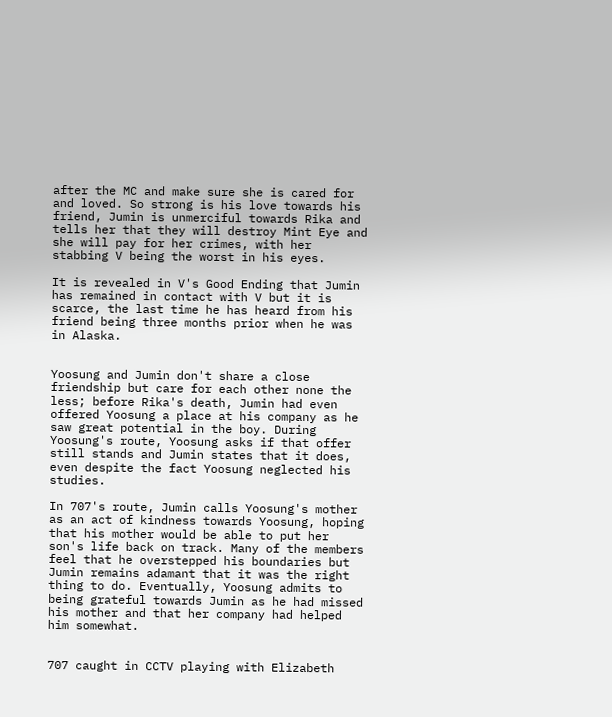after the MC and make sure she is cared for and loved. So strong is his love towards his friend, Jumin is unmerciful towards Rika and tells her that they will destroy Mint Eye and she will pay for her crimes, with her stabbing V being the worst in his eyes.

It is revealed in V's Good Ending that Jumin has remained in contact with V but it is scarce, the last time he has heard from his friend being three months prior when he was in Alaska.


Yoosung and Jumin don't share a close friendship but care for each other none the less; before Rika's death, Jumin had even offered Yoosung a place at his company as he saw great potential in the boy. During Yoosung's route, Yoosung asks if that offer still stands and Jumin states that it does, even despite the fact Yoosung neglected his studies.

In 707's route, Jumin calls Yoosung's mother as an act of kindness towards Yoosung, hoping that his mother would be able to put her son's life back on track. Many of the members feel that he overstepped his boundaries but Jumin remains adamant that it was the right thing to do. Eventually, Yoosung admits to being grateful towards Jumin as he had missed his mother and that her company had helped him somewhat.


707 caught in CCTV playing with Elizabeth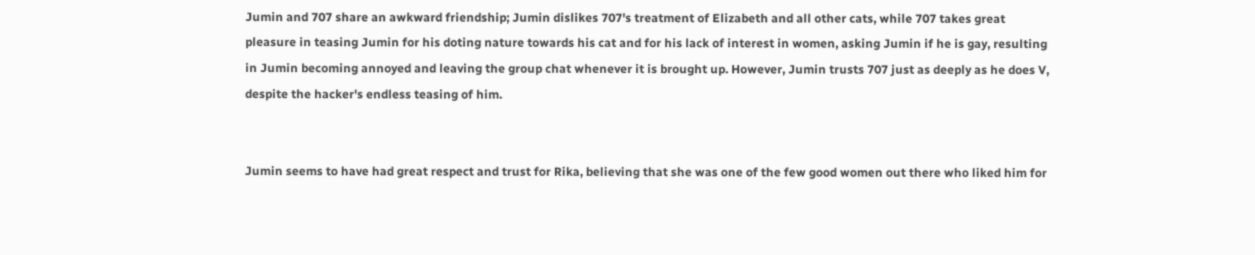Jumin and 707 share an awkward friendship; Jumin dislikes 707's treatment of Elizabeth and all other cats, while 707 takes great pleasure in teasing Jumin for his doting nature towards his cat and for his lack of interest in women, asking Jumin if he is gay, resulting in Jumin becoming annoyed and leaving the group chat whenever it is brought up. However, Jumin trusts 707 just as deeply as he does V, despite the hacker's endless teasing of him.


Jumin seems to have had great respect and trust for Rika, believing that she was one of the few good women out there who liked him for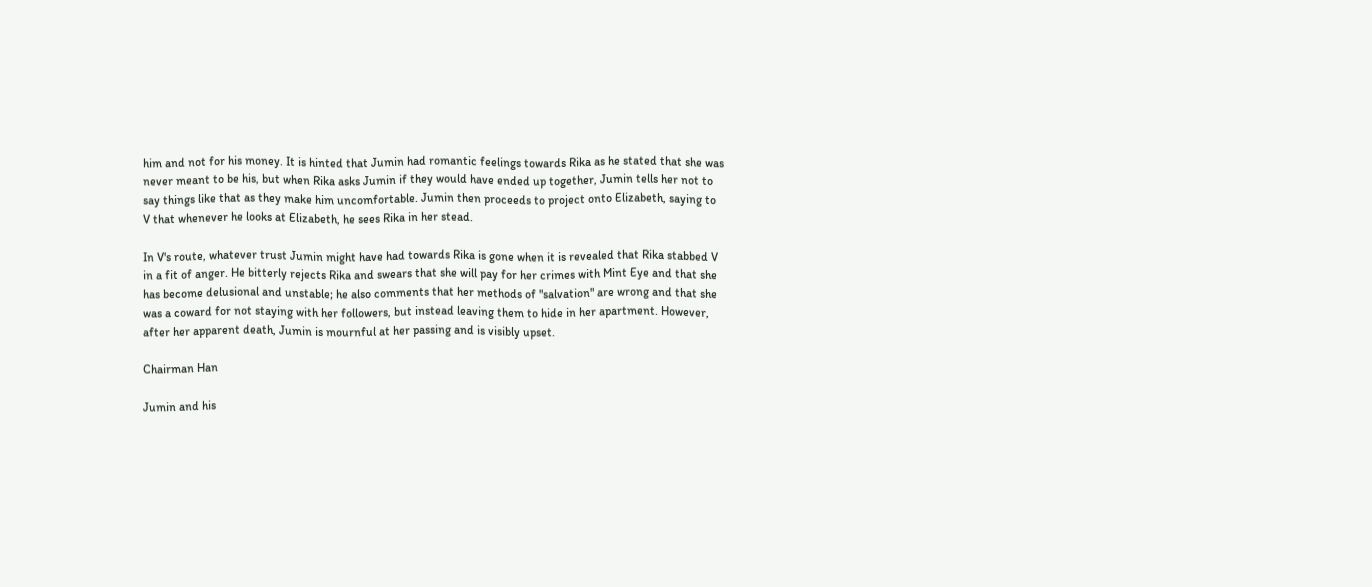him and not for his money. It is hinted that Jumin had romantic feelings towards Rika as he stated that she was never meant to be his, but when Rika asks Jumin if they would have ended up together, Jumin tells her not to say things like that as they make him uncomfortable. Jumin then proceeds to project onto Elizabeth, saying to V that whenever he looks at Elizabeth, he sees Rika in her stead.

In V's route, whatever trust Jumin might have had towards Rika is gone when it is revealed that Rika stabbed V in a fit of anger. He bitterly rejects Rika and swears that she will pay for her crimes with Mint Eye and that she has become delusional and unstable; he also comments that her methods of "salvation" are wrong and that she was a coward for not staying with her followers, but instead leaving them to hide in her apartment. However, after her apparent death, Jumin is mournful at her passing and is visibly upset.

Chairman Han

Jumin and his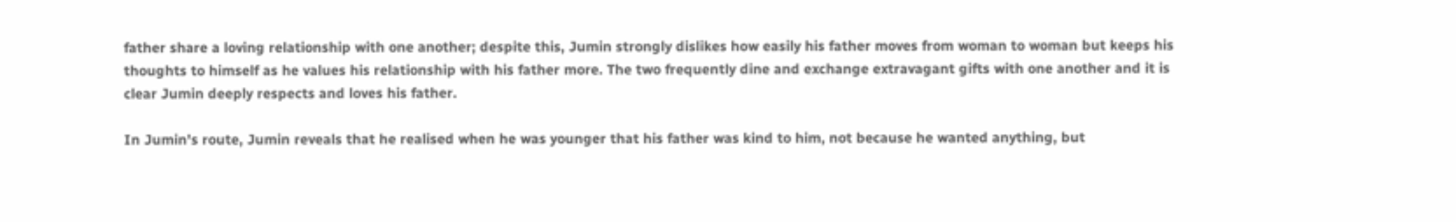father share a loving relationship with one another; despite this, Jumin strongly dislikes how easily his father moves from woman to woman but keeps his thoughts to himself as he values his relationship with his father more. The two frequently dine and exchange extravagant gifts with one another and it is clear Jumin deeply respects and loves his father.

In Jumin's route, Jumin reveals that he realised when he was younger that his father was kind to him, not because he wanted anything, but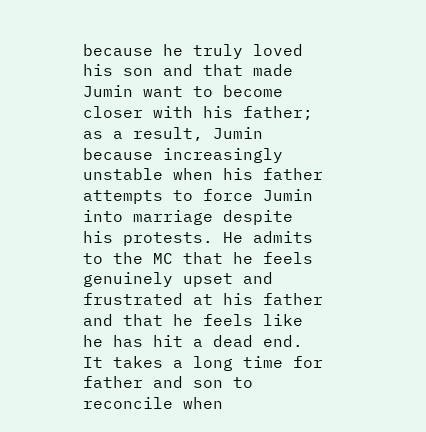because he truly loved his son and that made Jumin want to become closer with his father; as a result, Jumin because increasingly unstable when his father attempts to force Jumin into marriage despite his protests. He admits to the MC that he feels genuinely upset and frustrated at his father and that he feels like he has hit a dead end. It takes a long time for father and son to reconcile when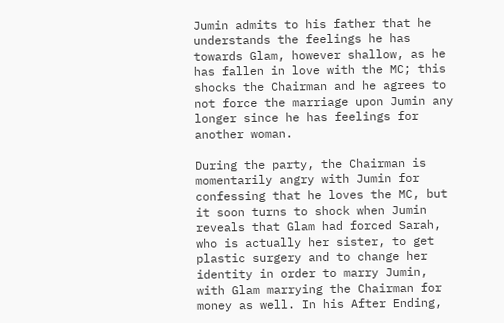Jumin admits to his father that he understands the feelings he has towards Glam, however shallow, as he has fallen in love with the MC; this shocks the Chairman and he agrees to not force the marriage upon Jumin any longer since he has feelings for another woman.

During the party, the Chairman is momentarily angry with Jumin for confessing that he loves the MC, but it soon turns to shock when Jumin reveals that Glam had forced Sarah, who is actually her sister, to get plastic surgery and to change her identity in order to marry Jumin, with Glam marrying the Chairman for money as well. In his After Ending,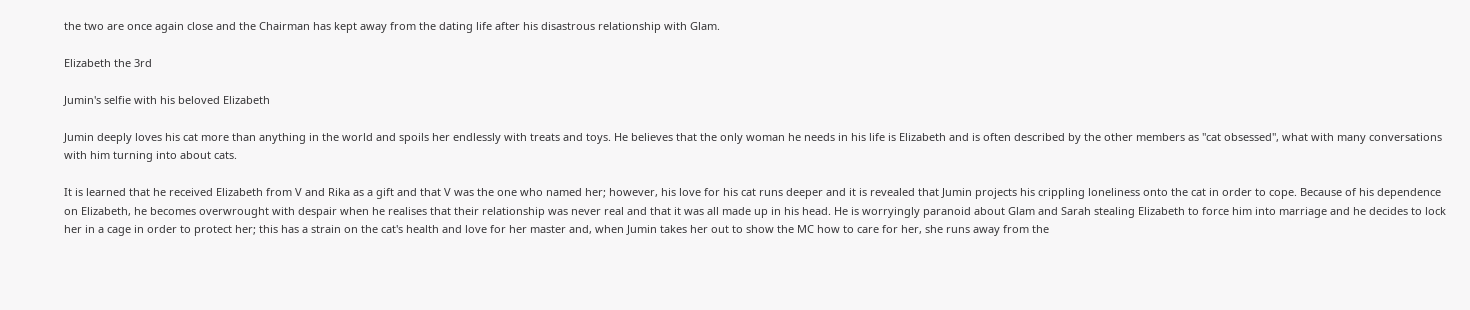the two are once again close and the Chairman has kept away from the dating life after his disastrous relationship with Glam.

Elizabeth the 3rd

Jumin's selfie with his beloved Elizabeth

Jumin deeply loves his cat more than anything in the world and spoils her endlessly with treats and toys. He believes that the only woman he needs in his life is Elizabeth and is often described by the other members as "cat obsessed", what with many conversations with him turning into about cats.

It is learned that he received Elizabeth from V and Rika as a gift and that V was the one who named her; however, his love for his cat runs deeper and it is revealed that Jumin projects his crippling loneliness onto the cat in order to cope. Because of his dependence on Elizabeth, he becomes overwrought with despair when he realises that their relationship was never real and that it was all made up in his head. He is worryingly paranoid about Glam and Sarah stealing Elizabeth to force him into marriage and he decides to lock her in a cage in order to protect her; this has a strain on the cat's health and love for her master and, when Jumin takes her out to show the MC how to care for her, she runs away from the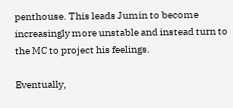penthouse. This leads Jumin to become increasingly more unstable and instead turn to the MC to project his feelings.

Eventually,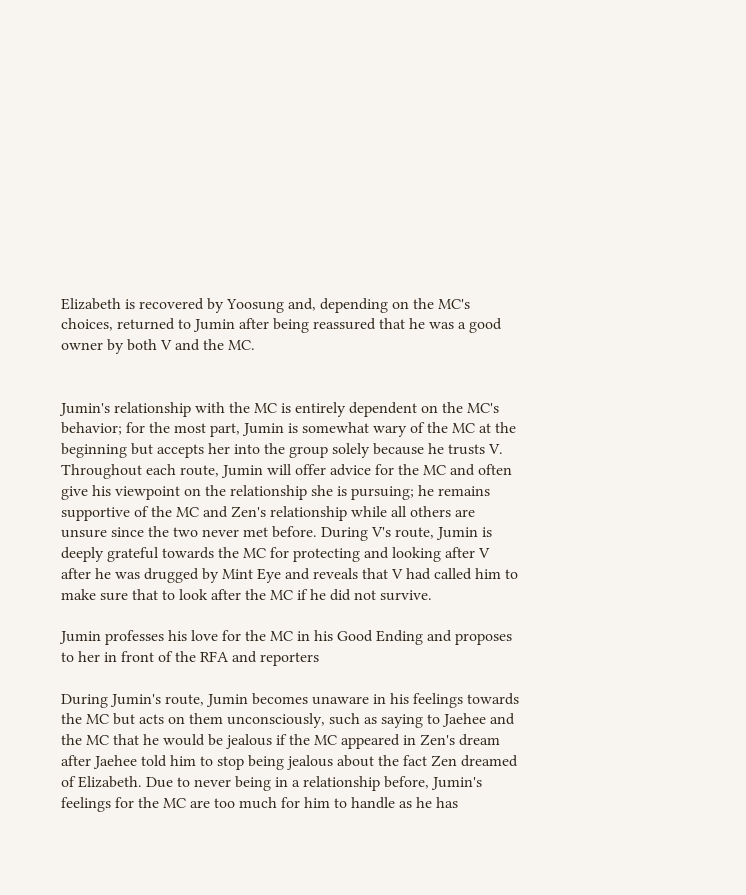Elizabeth is recovered by Yoosung and, depending on the MC's choices, returned to Jumin after being reassured that he was a good owner by both V and the MC.


Jumin's relationship with the MC is entirely dependent on the MC's behavior; for the most part, Jumin is somewhat wary of the MC at the beginning but accepts her into the group solely because he trusts V. Throughout each route, Jumin will offer advice for the MC and often give his viewpoint on the relationship she is pursuing; he remains supportive of the MC and Zen's relationship while all others are unsure since the two never met before. During V's route, Jumin is deeply grateful towards the MC for protecting and looking after V after he was drugged by Mint Eye and reveals that V had called him to make sure that to look after the MC if he did not survive.

Jumin professes his love for the MC in his Good Ending and proposes to her in front of the RFA and reporters

During Jumin's route, Jumin becomes unaware in his feelings towards the MC but acts on them unconsciously, such as saying to Jaehee and the MC that he would be jealous if the MC appeared in Zen's dream after Jaehee told him to stop being jealous about the fact Zen dreamed of Elizabeth. Due to never being in a relationship before, Jumin's feelings for the MC are too much for him to handle as he has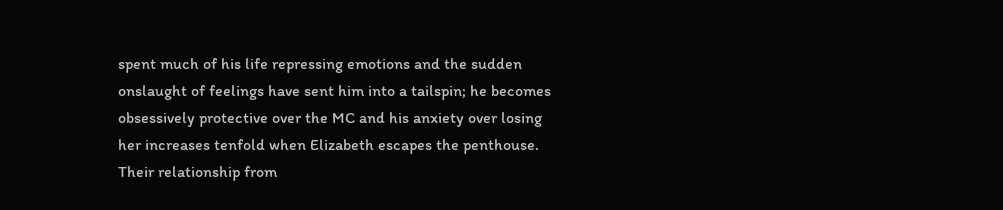spent much of his life repressing emotions and the sudden onslaught of feelings have sent him into a tailspin; he becomes obsessively protective over the MC and his anxiety over losing her increases tenfold when Elizabeth escapes the penthouse. Their relationship from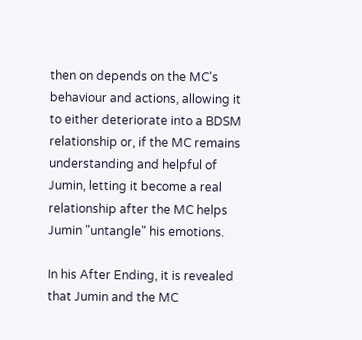then on depends on the MC's behaviour and actions, allowing it to either deteriorate into a BDSM relationship or, if the MC remains understanding and helpful of Jumin, letting it become a real relationship after the MC helps Jumin "untangle" his emotions.

In his After Ending, it is revealed that Jumin and the MC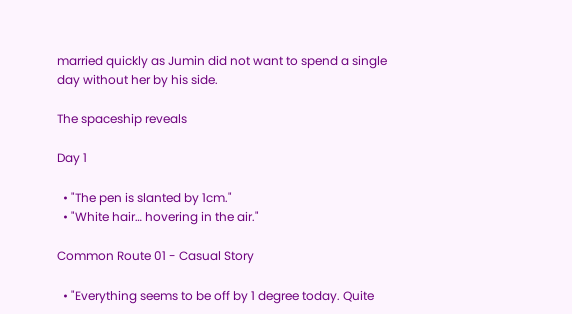married quickly as Jumin did not want to spend a single day without her by his side.

The spaceship reveals

Day 1

  • "The pen is slanted by 1cm."
  • "White hair… hovering in the air."

Common Route 01 - Casual Story

  • "Everything seems to be off by 1 degree today. Quite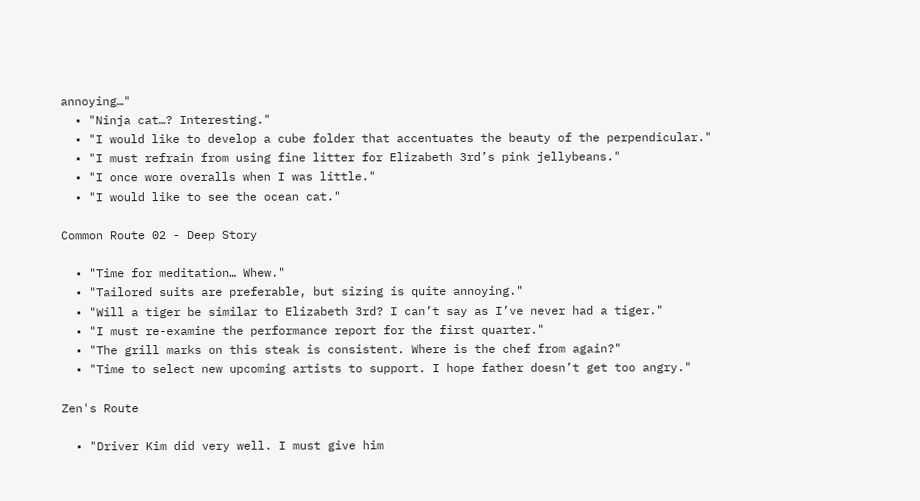annoying…"
  • "Ninja cat…? Interesting."
  • "I would like to develop a cube folder that accentuates the beauty of the perpendicular."
  • "I must refrain from using fine litter for Elizabeth 3rd’s pink jellybeans."
  • "I once wore overalls when I was little."
  • "I would like to see the ocean cat."

Common Route 02 - Deep Story

  • "Time for meditation… Whew."
  • "Tailored suits are preferable, but sizing is quite annoying."
  • "Will a tiger be similar to Elizabeth 3rd? I can’t say as I’ve never had a tiger."
  • "I must re-examine the performance report for the first quarter."
  • "The grill marks on this steak is consistent. Where is the chef from again?"
  • "Time to select new upcoming artists to support. I hope father doesn’t get too angry."

Zen's Route

  • "Driver Kim did very well. I must give him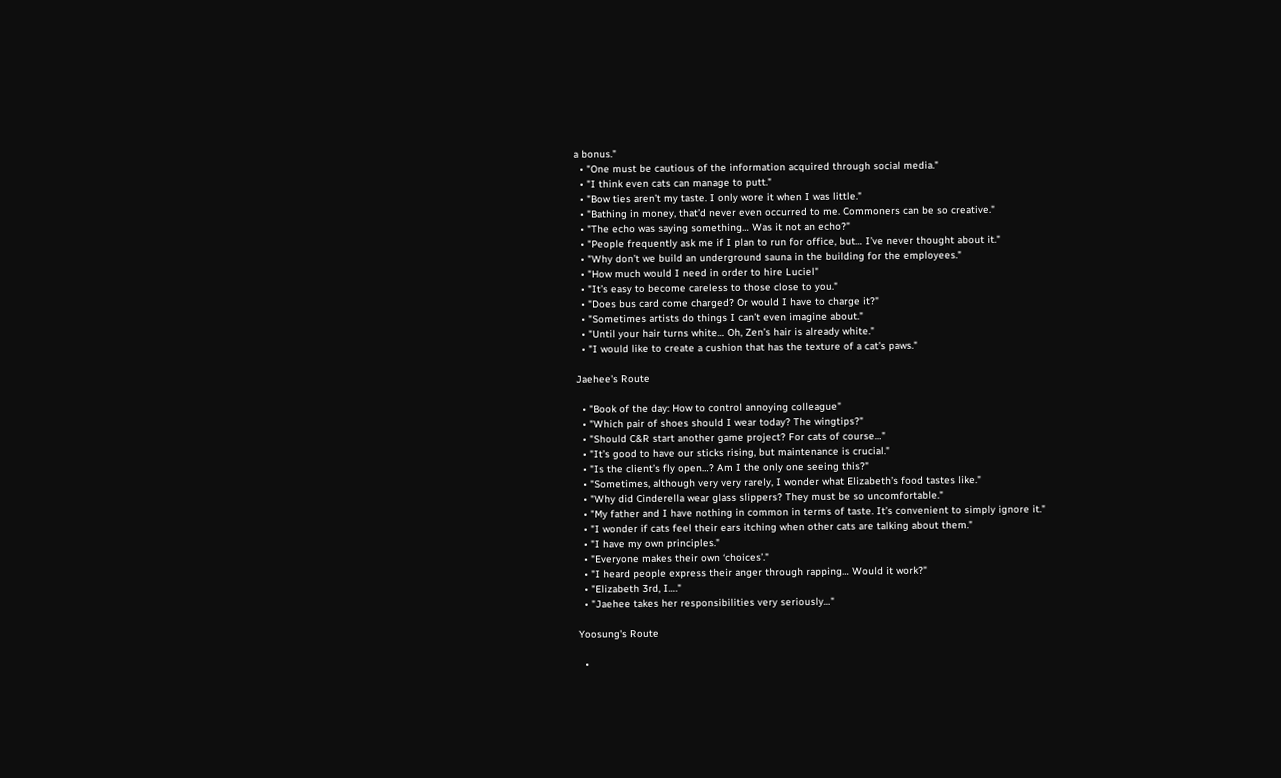a bonus."
  • "One must be cautious of the information acquired through social media."
  • "I think even cats can manage to putt."
  • "Bow ties aren’t my taste. I only wore it when I was little."
  • "Bathing in money, that’d never even occurred to me. Commoners can be so creative."
  • "The echo was saying something… Was it not an echo?"
  • "People frequently ask me if I plan to run for office, but… I’ve never thought about it."
  • "Why don’t we build an underground sauna in the building for the employees."
  • "How much would I need in order to hire Luciel"
  • "It’s easy to become careless to those close to you."
  • "Does bus card come charged? Or would I have to charge it?"
  • "Sometimes artists do things I can’t even imagine about."
  • "Until your hair turns white… Oh, Zen’s hair is already white."
  • "I would like to create a cushion that has the texture of a cat’s paws."

Jaehee's Route

  • "Book of the day: How to control annoying colleague"
  • "Which pair of shoes should I wear today? The wingtips?"
  • "Should C&R start another game project? For cats of course…"
  • "It’s good to have our sticks rising, but maintenance is crucial."
  • "Is the client’s fly open…? Am I the only one seeing this?"
  • "Sometimes, although very very rarely, I wonder what Elizabeth’s food tastes like."
  • "Why did Cinderella wear glass slippers? They must be so uncomfortable."
  • "My father and I have nothing in common in terms of taste. It’s convenient to simply ignore it."
  • "I wonder if cats feel their ears itching when other cats are talking about them."
  • "I have my own principles."
  • "Everyone makes their own ‘choices’."
  • "I heard people express their anger through rapping… Would it work?"
  • "Elizabeth 3rd, I…."
  • "Jaehee takes her responsibilities very seriously…"

Yoosung's Route

  •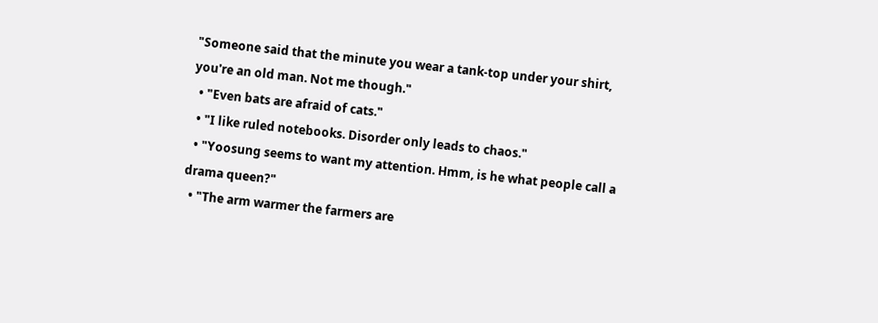"Someone said that the minute you wear a tank-top under your shirt, you're an old man. Not me though."
  • "Even bats are afraid of cats."
  • "I like ruled notebooks. Disorder only leads to chaos."
  • "Yoosung seems to want my attention. Hmm, is he what people call a drama queen?"
  • "The arm warmer the farmers are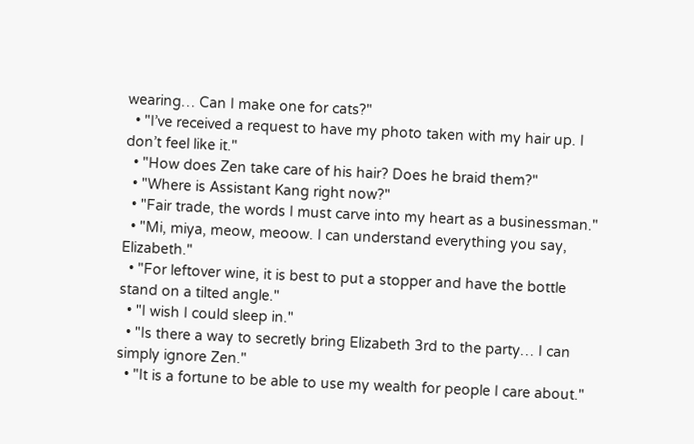wearing… Can I make one for cats?"
  • "I’ve received a request to have my photo taken with my hair up. I don’t feel like it."
  • "How does Zen take care of his hair? Does he braid them?"
  • "Where is Assistant Kang right now?"
  • "Fair trade, the words I must carve into my heart as a businessman."
  • "Mi, miya, meow, meoow. I can understand everything you say, Elizabeth."
  • "For leftover wine, it is best to put a stopper and have the bottle stand on a tilted angle."
  • "I wish I could sleep in."
  • "Is there a way to secretly bring Elizabeth 3rd to the party… I can simply ignore Zen."
  • "It is a fortune to be able to use my wealth for people I care about."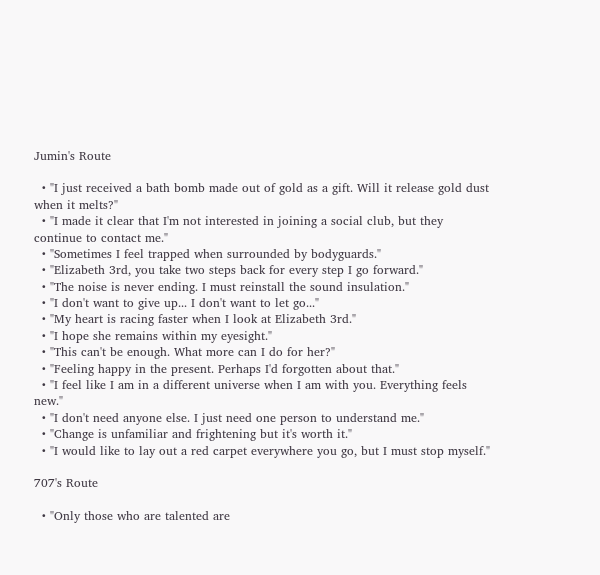Jumin's Route

  • "I just received a bath bomb made out of gold as a gift. Will it release gold dust when it melts?"
  • "I made it clear that I'm not interested in joining a social club, but they continue to contact me."
  • "Sometimes I feel trapped when surrounded by bodyguards."
  • "Elizabeth 3rd, you take two steps back for every step I go forward."
  • "The noise is never ending. I must reinstall the sound insulation."
  • "I don't want to give up... I don't want to let go..."
  • "My heart is racing faster when I look at Elizabeth 3rd."
  • "I hope she remains within my eyesight."
  • "This can't be enough. What more can I do for her?"
  • "Feeling happy in the present. Perhaps I'd forgotten about that."
  • "I feel like I am in a different universe when I am with you. Everything feels new."
  • "I don't need anyone else. I just need one person to understand me."
  • "Change is unfamiliar and frightening but it's worth it."
  • "I would like to lay out a red carpet everywhere you go, but I must stop myself."

707's Route

  • "Only those who are talented are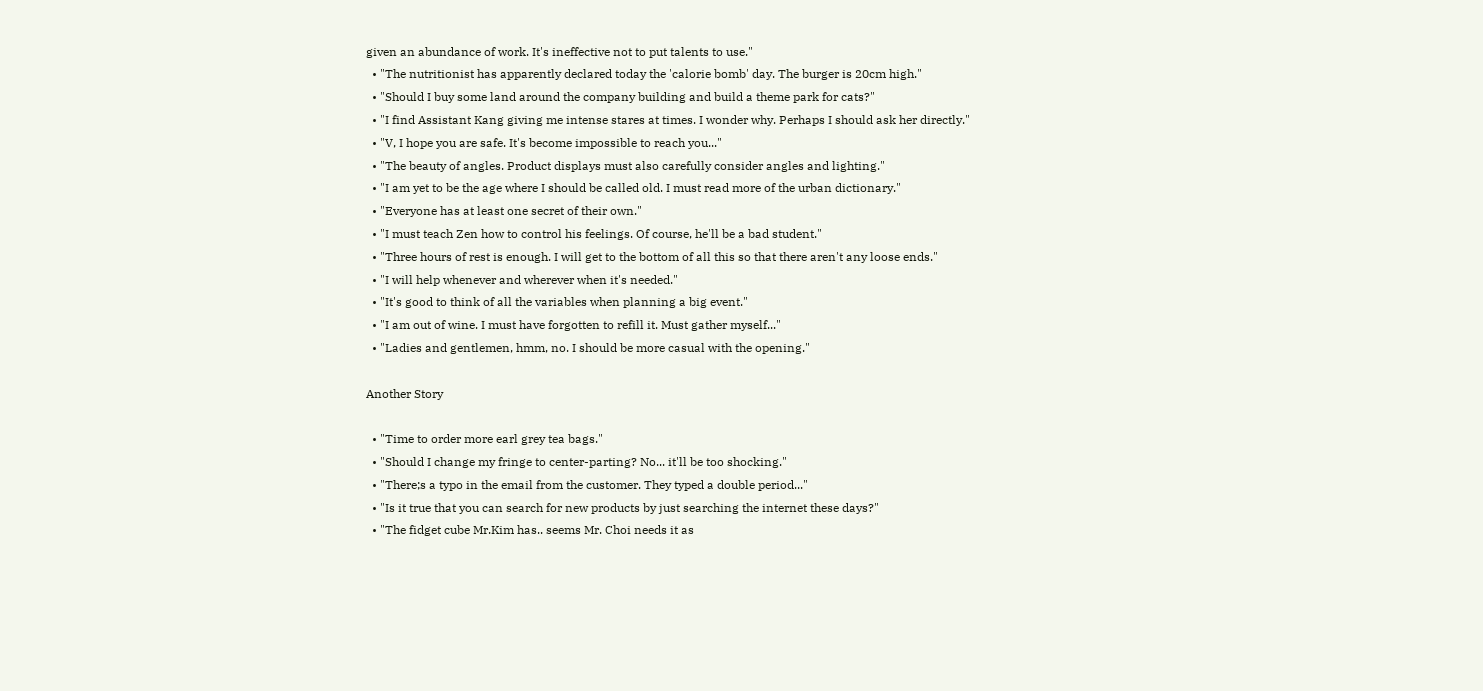given an abundance of work. It's ineffective not to put talents to use."
  • "The nutritionist has apparently declared today the 'calorie bomb' day. The burger is 20cm high."
  • "Should I buy some land around the company building and build a theme park for cats?"
  • "I find Assistant Kang giving me intense stares at times. I wonder why. Perhaps I should ask her directly."
  • "V, I hope you are safe. It's become impossible to reach you..."
  • "The beauty of angles. Product displays must also carefully consider angles and lighting."
  • "I am yet to be the age where I should be called old. I must read more of the urban dictionary."
  • "Everyone has at least one secret of their own."
  • "I must teach Zen how to control his feelings. Of course, he'll be a bad student."
  • "Three hours of rest is enough. I will get to the bottom of all this so that there aren't any loose ends."
  • "I will help whenever and wherever when it's needed."
  • "It's good to think of all the variables when planning a big event."
  • "I am out of wine. I must have forgotten to refill it. Must gather myself..."
  • "Ladies and gentlemen, hmm, no. I should be more casual with the opening."

Another Story

  • "Time to order more earl grey tea bags."
  • "Should I change my fringe to center-parting? No... it'll be too shocking."
  • "There;s a typo in the email from the customer. They typed a double period..."
  • "Is it true that you can search for new products by just searching the internet these days?"
  • "The fidget cube Mr.Kim has.. seems Mr. Choi needs it as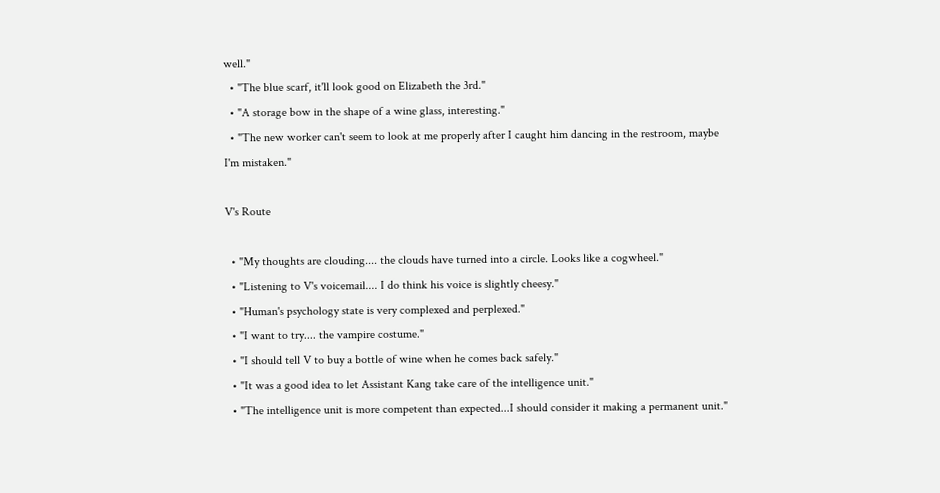well."
  • "The blue scarf, it'll look good on Elizabeth the 3rd."
  • "A storage bow in the shape of a wine glass, interesting."
  • "The new worker can't seem to look at me properly after I caught him dancing in the restroom, maybe I'm mistaken."

V's Route

  • "My thoughts are clouding.... the clouds have turned into a circle. Looks like a cogwheel."
  • "Listening to V's voicemail.... I do think his voice is slightly cheesy."
  • "Human's psychology state is very complexed and perplexed."
  • "I want to try.... the vampire costume."
  • "I should tell V to buy a bottle of wine when he comes back safely."
  • "It was a good idea to let Assistant Kang take care of the intelligence unit."
  • "The intelligence unit is more competent than expected...I should consider it making a permanent unit."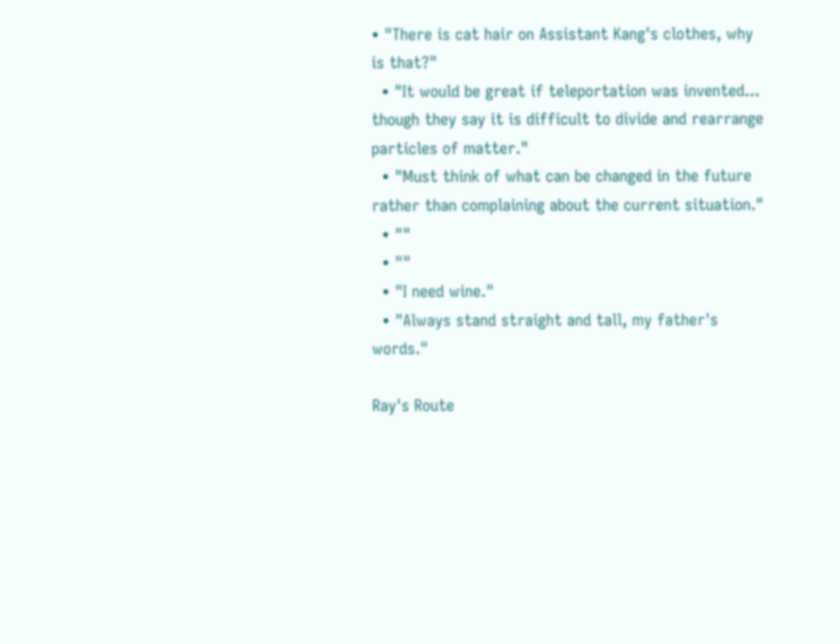• "There is cat hair on Assistant Kang's clothes, why is that?"
  • "It would be great if teleportation was invented... though they say it is difficult to divide and rearrange particles of matter."
  • "Must think of what can be changed in the future rather than complaining about the current situation."
  • ""
  • ""
  • "I need wine."
  • "Always stand straight and tall, my father's words."

Ray's Route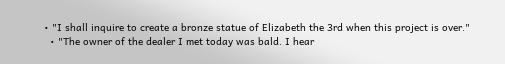• "I shall inquire to create a bronze statue of Elizabeth the 3rd when this project is over."
  • "The owner of the dealer I met today was bald. I hear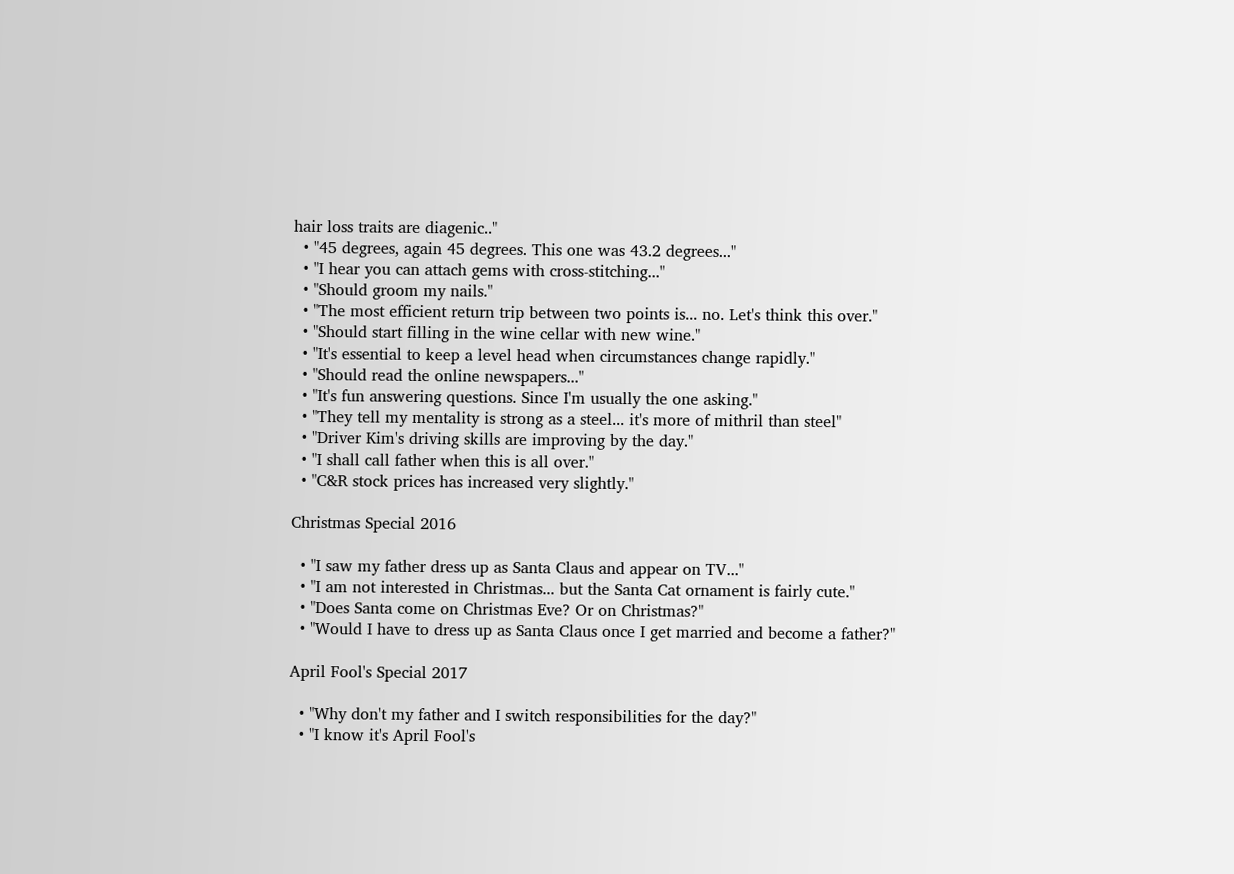hair loss traits are diagenic.."
  • "45 degrees, again 45 degrees. This one was 43.2 degrees..."
  • "I hear you can attach gems with cross-stitching..."
  • "Should groom my nails."
  • "The most efficient return trip between two points is... no. Let's think this over."
  • "Should start filling in the wine cellar with new wine."
  • "It's essential to keep a level head when circumstances change rapidly."
  • "Should read the online newspapers..."
  • "It's fun answering questions. Since I'm usually the one asking."
  • "They tell my mentality is strong as a steel... it's more of mithril than steel"
  • "Driver Kim's driving skills are improving by the day."
  • "I shall call father when this is all over."
  • "C&R stock prices has increased very slightly."

Christmas Special 2016

  • "I saw my father dress up as Santa Claus and appear on TV..."
  • "I am not interested in Christmas... but the Santa Cat ornament is fairly cute."
  • "Does Santa come on Christmas Eve? Or on Christmas?"
  • "Would I have to dress up as Santa Claus once I get married and become a father?"

April Fool's Special 2017

  • "Why don't my father and I switch responsibilities for the day?"
  • "I know it's April Fool's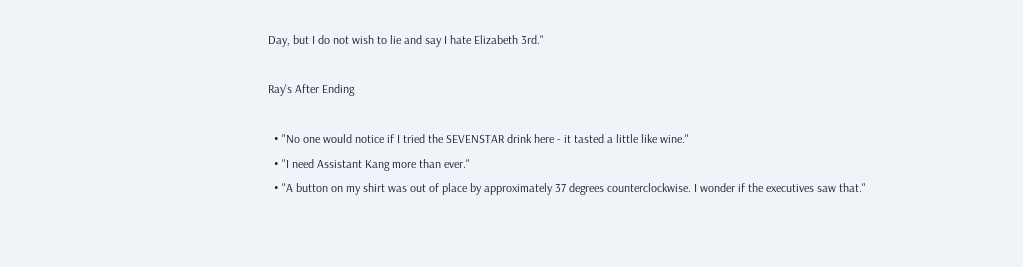Day, but I do not wish to lie and say I hate Elizabeth 3rd."

Ray's After Ending

  • "No one would notice if I tried the SEVENSTAR drink here - it tasted a little like wine."
  • "I need Assistant Kang more than ever."
  • "A button on my shirt was out of place by approximately 37 degrees counterclockwise. I wonder if the executives saw that."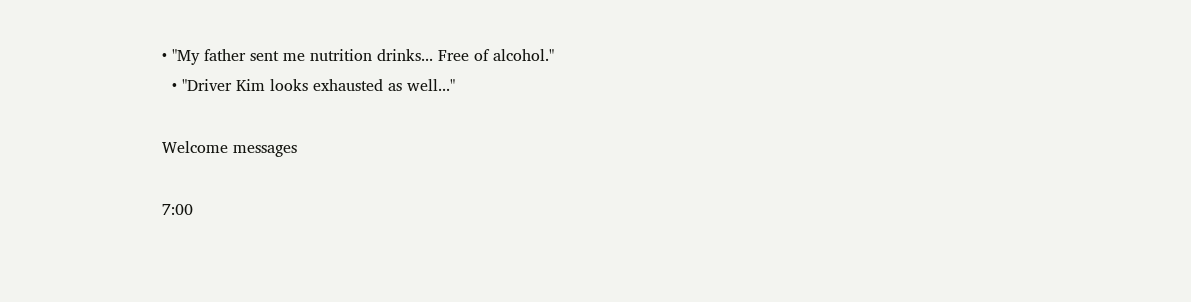• "My father sent me nutrition drinks... Free of alcohol."
  • "Driver Kim looks exhausted as well..."

Welcome messages

7:00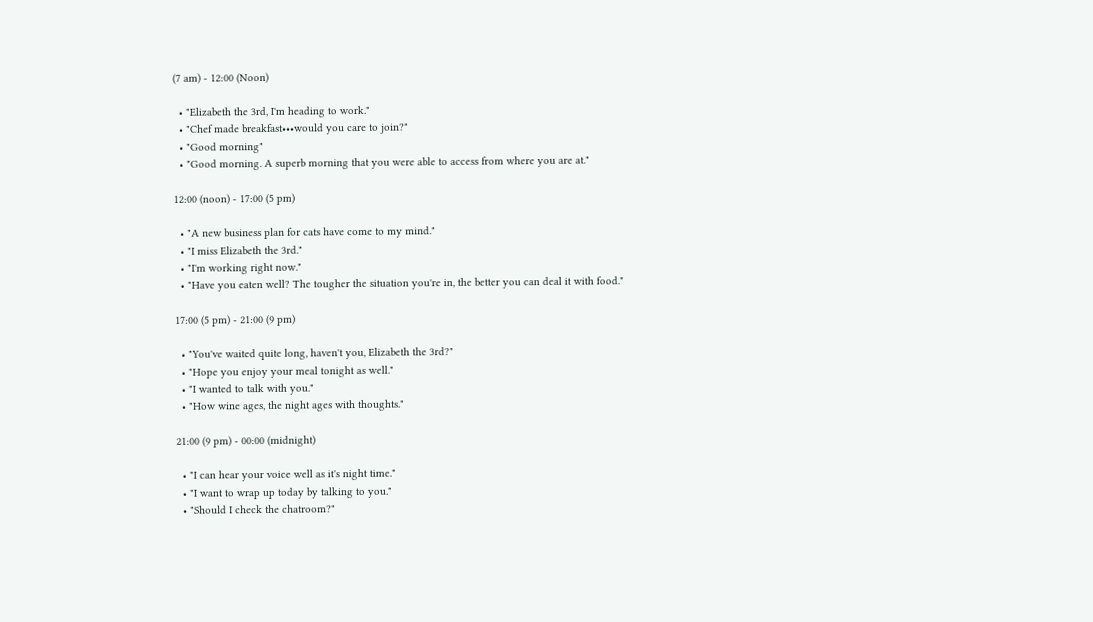(7 am) - 12:00 (Noon)

  • "Elizabeth the 3rd, I'm heading to work."
  • "Chef made breakfast•••would you care to join?"
  • "Good morning"
  • "Good morning. A superb morning that you were able to access from where you are at."

12:00 (noon) - 17:00 (5 pm)

  • "A new business plan for cats have come to my mind."
  • "I miss Elizabeth the 3rd."
  • "I'm working right now."
  • "Have you eaten well? The tougher the situation you're in, the better you can deal it with food."

17:00 (5 pm) - 21:00 (9 pm)

  • "You've waited quite long, haven't you, Elizabeth the 3rd?"
  • "Hope you enjoy your meal tonight as well."
  • "I wanted to talk with you."
  • "How wine ages, the night ages with thoughts."

21:00 (9 pm) - 00:00 (midnight)

  • "I can hear your voice well as it's night time."
  • "I want to wrap up today by talking to you."
  • "Should I check the chatroom?"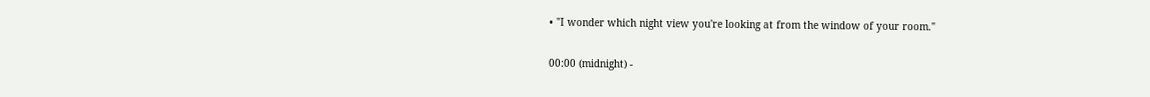• "I wonder which night view you're looking at from the window of your room."

00:00 (midnight) -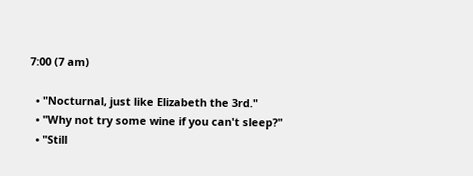7:00 (7 am)

  • "Nocturnal, just like Elizabeth the 3rd."
  • "Why not try some wine if you can't sleep?"
  • "Still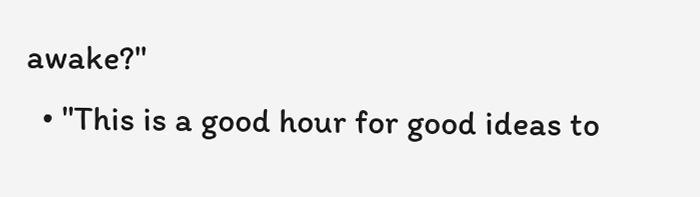awake?"
  • "This is a good hour for good ideas to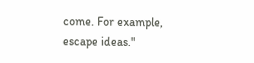come. For example, escape ideas."